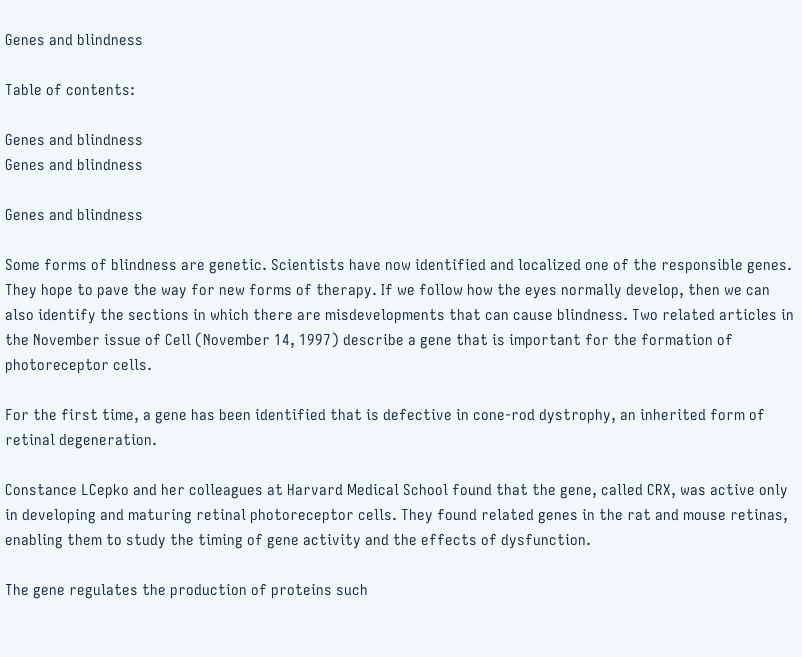Genes and blindness

Table of contents:

Genes and blindness
Genes and blindness

Genes and blindness

Some forms of blindness are genetic. Scientists have now identified and localized one of the responsible genes. They hope to pave the way for new forms of therapy. If we follow how the eyes normally develop, then we can also identify the sections in which there are misdevelopments that can cause blindness. Two related articles in the November issue of Cell (November 14, 1997) describe a gene that is important for the formation of photoreceptor cells.

For the first time, a gene has been identified that is defective in cone-rod dystrophy, an inherited form of retinal degeneration.

Constance LCepko and her colleagues at Harvard Medical School found that the gene, called CRX, was active only in developing and maturing retinal photoreceptor cells. They found related genes in the rat and mouse retinas, enabling them to study the timing of gene activity and the effects of dysfunction.

The gene regulates the production of proteins such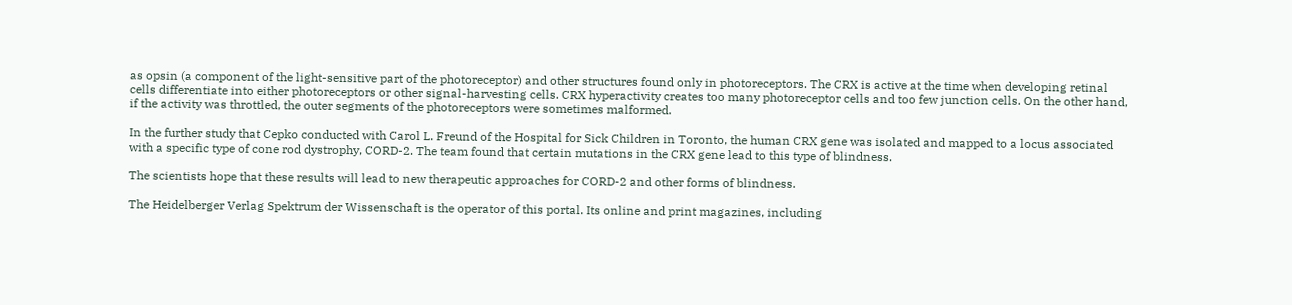as opsin (a component of the light-sensitive part of the photoreceptor) and other structures found only in photoreceptors. The CRX is active at the time when developing retinal cells differentiate into either photoreceptors or other signal-harvesting cells. CRX hyperactivity creates too many photoreceptor cells and too few junction cells. On the other hand, if the activity was throttled, the outer segments of the photoreceptors were sometimes malformed.

In the further study that Cepko conducted with Carol L. Freund of the Hospital for Sick Children in Toronto, the human CRX gene was isolated and mapped to a locus associated with a specific type of cone rod dystrophy, CORD-2. The team found that certain mutations in the CRX gene lead to this type of blindness.

The scientists hope that these results will lead to new therapeutic approaches for CORD-2 and other forms of blindness.

The Heidelberger Verlag Spektrum der Wissenschaft is the operator of this portal. Its online and print magazines, including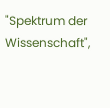"Spektrum der Wissenschaft",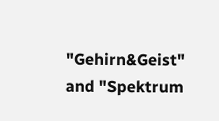"Gehirn&Geist" and "Spektrum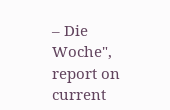– Die Woche", report on current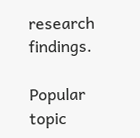research findings.

Popular topic